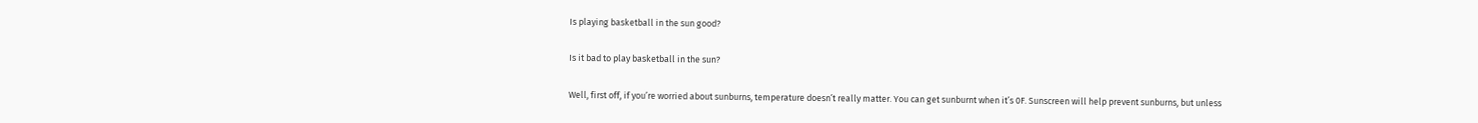Is playing basketball in the sun good?

Is it bad to play basketball in the sun?

Well, first off, if you’re worried about sunburns, temperature doesn’t really matter. You can get sunburnt when it’s 0F. Sunscreen will help prevent sunburns, but unless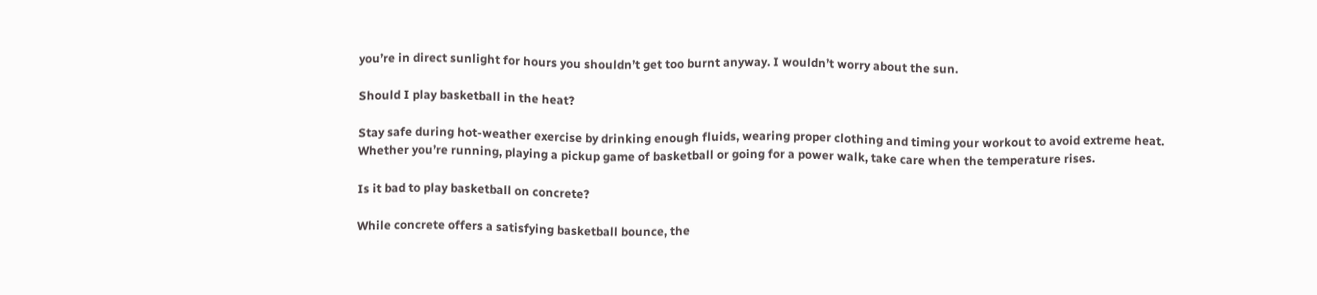you’re in direct sunlight for hours you shouldn’t get too burnt anyway. I wouldn’t worry about the sun.

Should I play basketball in the heat?

Stay safe during hot-weather exercise by drinking enough fluids, wearing proper clothing and timing your workout to avoid extreme heat. Whether you’re running, playing a pickup game of basketball or going for a power walk, take care when the temperature rises.

Is it bad to play basketball on concrete?

While concrete offers a satisfying basketball bounce, the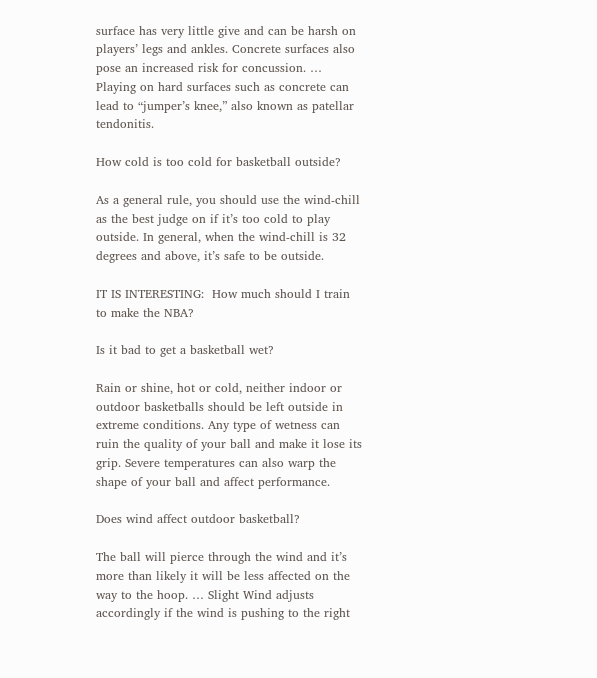surface has very little give and can be harsh on players’ legs and ankles. Concrete surfaces also pose an increased risk for concussion. … Playing on hard surfaces such as concrete can lead to “jumper’s knee,” also known as patellar tendonitis.

How cold is too cold for basketball outside?

As a general rule, you should use the wind-chill as the best judge on if it’s too cold to play outside. In general, when the wind-chill is 32 degrees and above, it’s safe to be outside.

IT IS INTERESTING:  How much should I train to make the NBA?

Is it bad to get a basketball wet?

Rain or shine, hot or cold, neither indoor or outdoor basketballs should be left outside in extreme conditions. Any type of wetness can ruin the quality of your ball and make it lose its grip. Severe temperatures can also warp the shape of your ball and affect performance.

Does wind affect outdoor basketball?

The ball will pierce through the wind and it’s more than likely it will be less affected on the way to the hoop. … Slight Wind adjusts accordingly if the wind is pushing to the right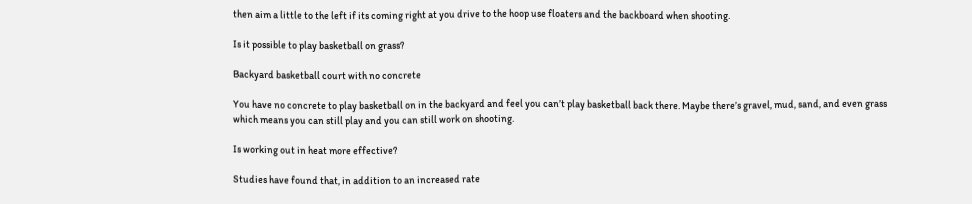then aim a little to the left if its coming right at you drive to the hoop use floaters and the backboard when shooting.

Is it possible to play basketball on grass?

Backyard basketball court with no concrete

You have no concrete to play basketball on in the backyard and feel you can’t play basketball back there. Maybe there’s gravel, mud, sand, and even grass which means you can still play and you can still work on shooting.

Is working out in heat more effective?

Studies have found that, in addition to an increased rate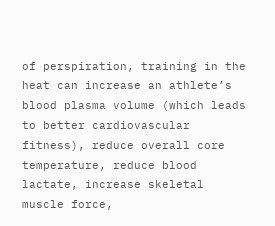of perspiration, training in the heat can increase an athlete’s blood plasma volume (which leads to better cardiovascular fitness), reduce overall core temperature, reduce blood lactate, increase skeletal muscle force,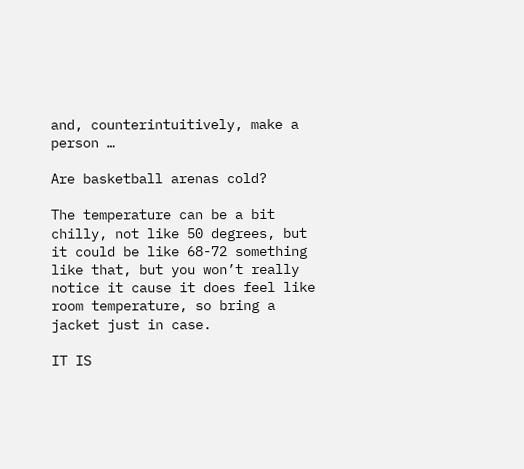and, counterintuitively, make a person …

Are basketball arenas cold?

The temperature can be a bit chilly, not like 50 degrees, but it could be like 68-72 something like that, but you won’t really notice it cause it does feel like room temperature, so bring a jacket just in case.

IT IS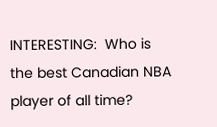INTERESTING:  Who is the best Canadian NBA player of all time?